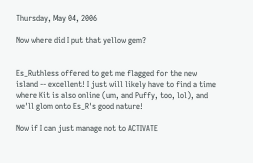Thursday, May 04, 2006

Now where did I put that yellow gem?


Es_Ruthless offered to get me flagged for the new island -- excellent! I just will likely have to find a time where Kit is also online (um, and Puffy, too, lol), and we'll glom onto Es_R's good nature!

Now if I can just manage not to ACTIVATE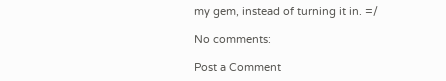my gem, instead of turning it in. =/

No comments:

Post a Comment